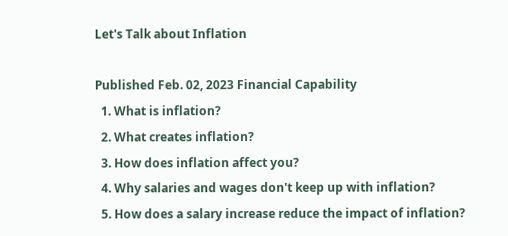Let's Talk about Inflation

Published Feb. 02, 2023 Financial Capability
  1. What is inflation?
  2. What creates inflation?
  3. How does inflation affect you?
  4. Why salaries and wages don't keep up with inflation?
  5. How does a salary increase reduce the impact of inflation?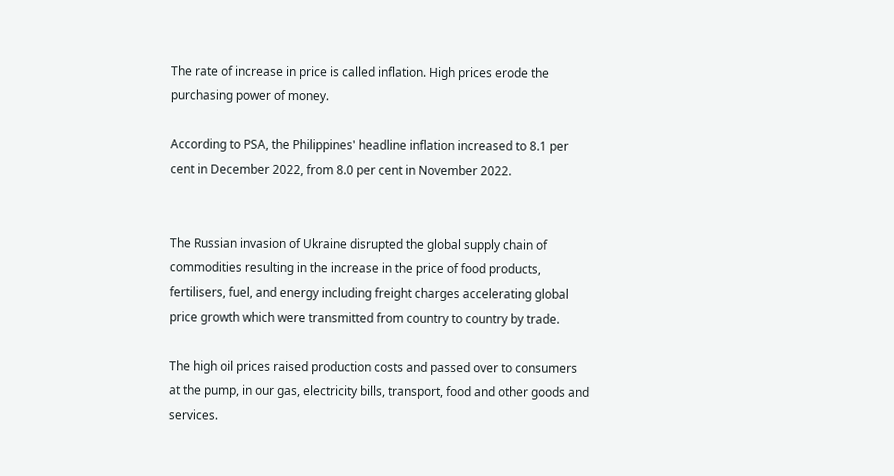The rate of increase in price is called inflation. High prices erode the purchasing power of money.

According to PSA, the Philippines' headline inflation increased to 8.1 per cent in December 2022, from 8.0 per cent in November 2022.


The Russian invasion of Ukraine disrupted the global supply chain of commodities resulting in the increase in the price of food products, fertilisers, fuel, and energy including freight charges accelerating global price growth which were transmitted from country to country by trade.

The high oil prices raised production costs and passed over to consumers at the pump, in our gas, electricity bills, transport, food and other goods and services.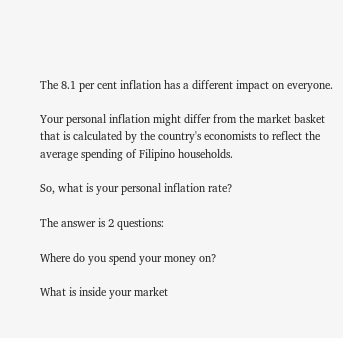The 8.1 per cent inflation has a different impact on everyone.

Your personal inflation might differ from the market basket that is calculated by the country's economists to reflect the average spending of Filipino households.

So, what is your personal inflation rate?

The answer is 2 questions:

Where do you spend your money on?

What is inside your market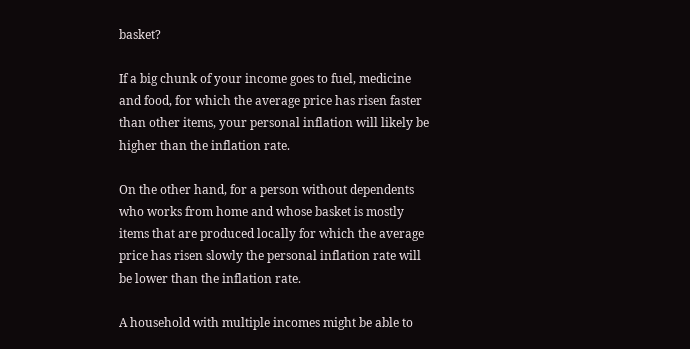basket?

If a big chunk of your income goes to fuel, medicine and food, for which the average price has risen faster than other items, your personal inflation will likely be higher than the inflation rate.

On the other hand, for a person without dependents who works from home and whose basket is mostly items that are produced locally for which the average price has risen slowly the personal inflation rate will be lower than the inflation rate.

A household with multiple incomes might be able to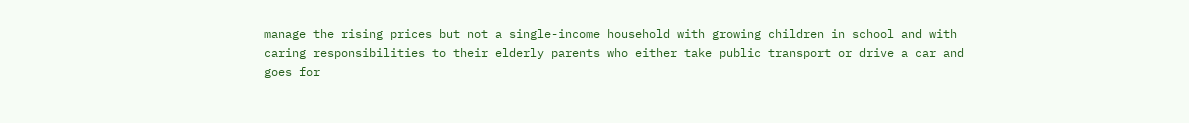manage the rising prices but not a single-income household with growing children in school and with caring responsibilities to their elderly parents who either take public transport or drive a car and goes for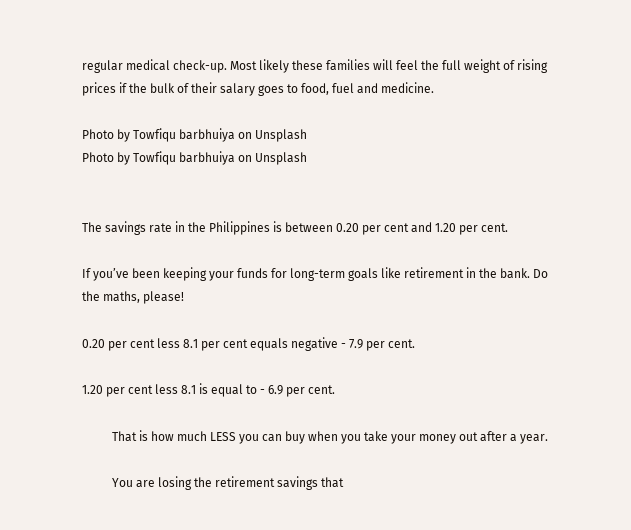regular medical check-up. Most likely these families will feel the full weight of rising prices if the bulk of their salary goes to food, fuel and medicine.

Photo by Towfiqu barbhuiya on Unsplash
Photo by Towfiqu barbhuiya on Unsplash


The savings rate in the Philippines is between 0.20 per cent and 1.20 per cent.

If you’ve been keeping your funds for long-term goals like retirement in the bank. Do the maths, please!

0.20 per cent less 8.1 per cent equals negative - 7.9 per cent.

1.20 per cent less 8.1 is equal to - 6.9 per cent.

          That is how much LESS you can buy when you take your money out after a year.

          You are losing the retirement savings that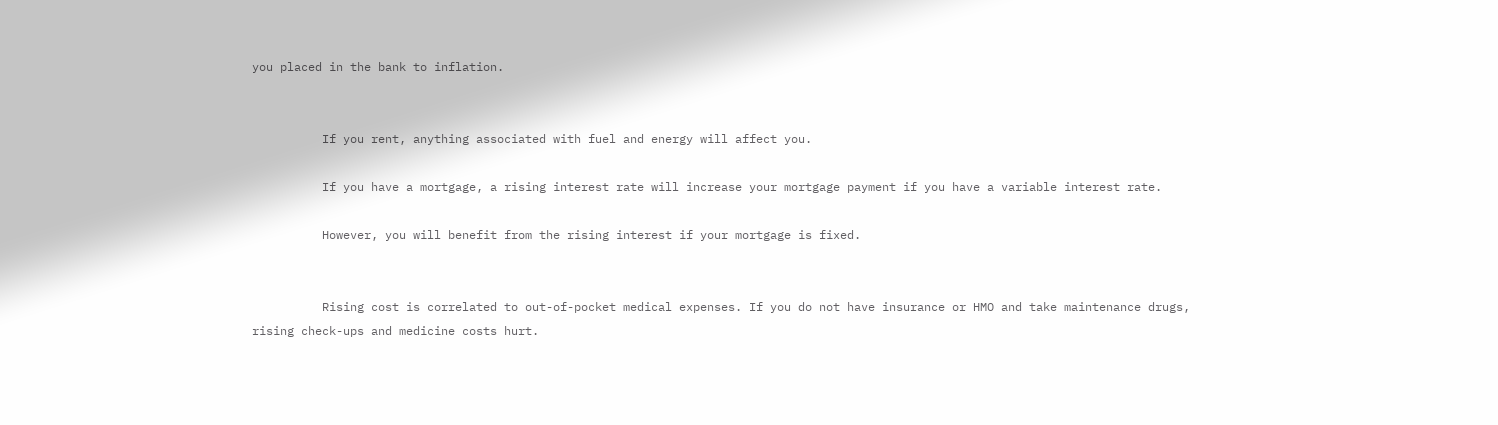you placed in the bank to inflation.


          If you rent, anything associated with fuel and energy will affect you.

          If you have a mortgage, a rising interest rate will increase your mortgage payment if you have a variable interest rate.

          However, you will benefit from the rising interest if your mortgage is fixed.


          Rising cost is correlated to out-of-pocket medical expenses. If you do not have insurance or HMO and take maintenance drugs, rising check-ups and medicine costs hurt.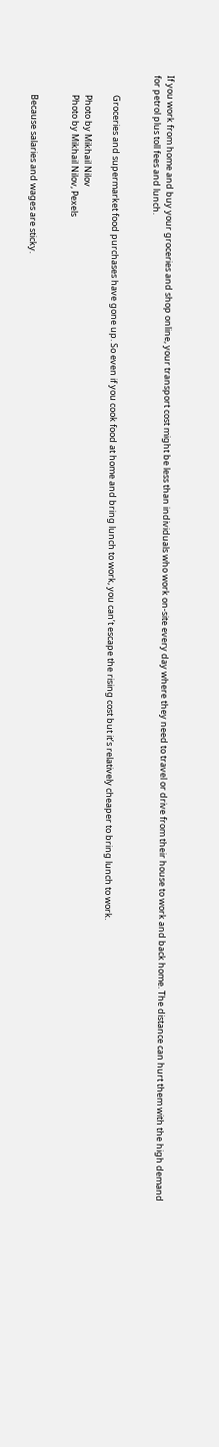If you work from home and buy your groceries and shop online, your transport cost might be less than individuals who work on-site every day where they need to travel or drive from their house to work and back home. The distance can hurt them with the high demand for petrol plus toll fees and lunch.


          Groceries and supermarket food purchases have gone up. So even if you cook food at home and bring lunch to work, you can’t escape the rising cost but it’s relatively cheaper to bring lunch to work.

          Photo by Mikhail Nilov
          Photo by Mikhail Nilov, Pexels


          Because salaries and wages are sticky.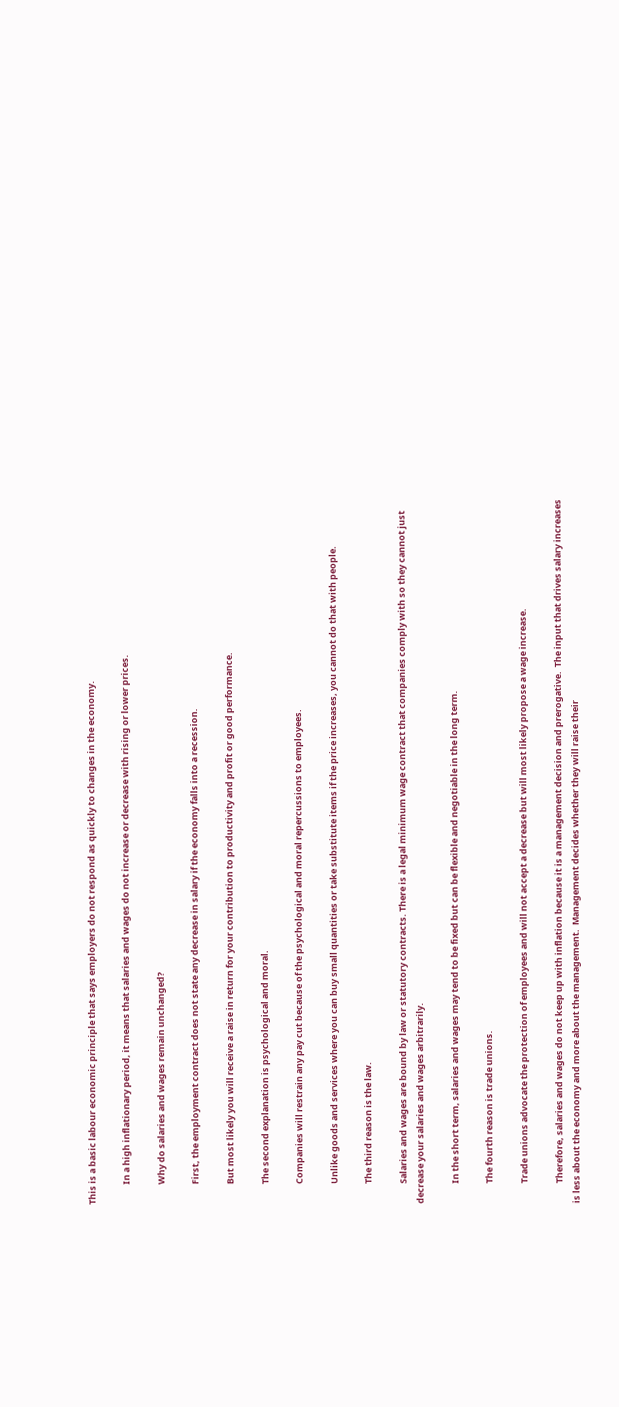This is a basic labour economic principle that says employers do not respond as quickly to changes in the economy.

          In a high inflationary period, it means that salaries and wages do not increase or decrease with rising or lower prices.

          Why do salaries and wages remain unchanged?

          First, the employment contract does not state any decrease in salary if the economy falls into a recession.

          But most likely you will receive a raise in return for your contribution to productivity and profit or good performance.

          The second explanation is psychological and moral.

          Companies will restrain any pay cut because of the psychological and moral repercussions to employees.

          Unlike goods and services where you can buy small quantities or take substitute items if the price increases, you cannot do that with people.

          The third reason is the law.

          Salaries and wages are bound by law or statutory contracts. There is a legal minimum wage contract that companies comply with so they cannot just decrease your salaries and wages arbitrarily.

          In the short term, salaries and wages may tend to be fixed but can be flexible and negotiable in the long term.

          The fourth reason is trade unions.

          Trade unions advocate the protection of employees and will not accept a decrease but will most likely propose a wage increase.

          Therefore, salaries and wages do not keep up with inflation because it is a management decision and prerogative.  The input that drives salary increases is less about the economy and more about the management.  Management decides whether they will raise their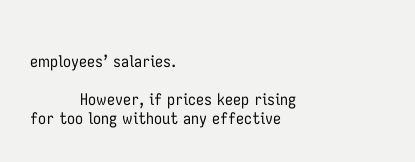employees’ salaries.

          However, if prices keep rising for too long without any effective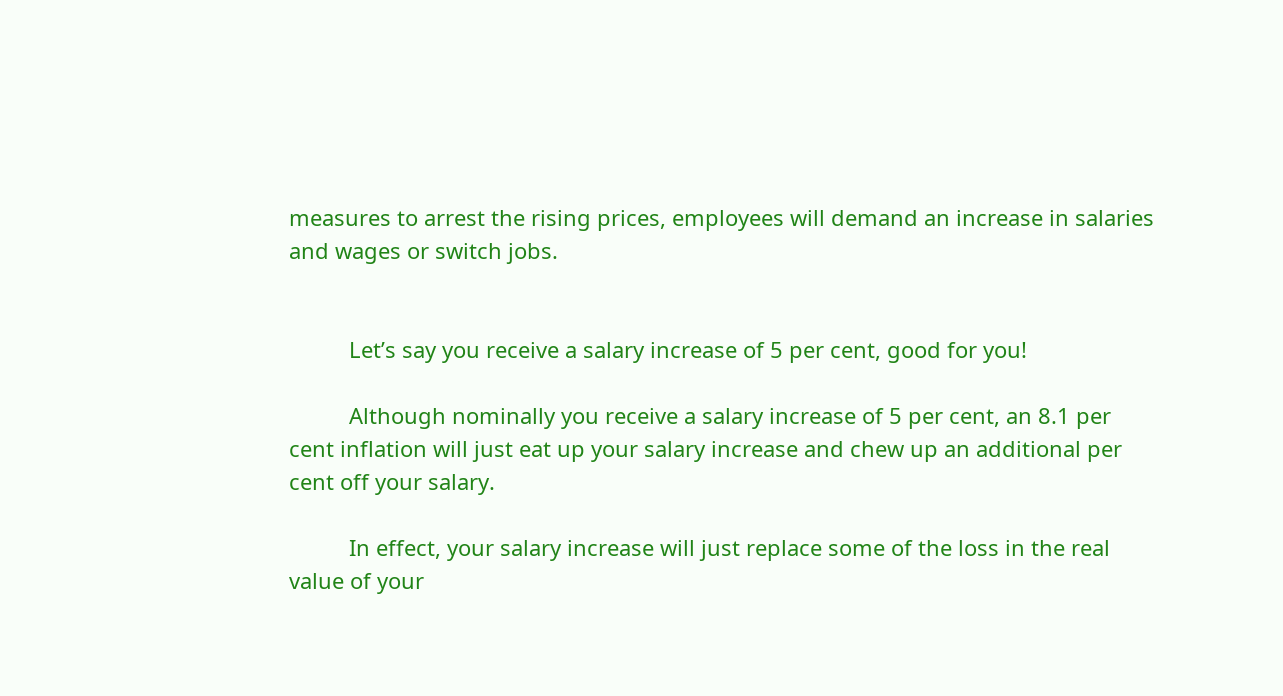measures to arrest the rising prices, employees will demand an increase in salaries and wages or switch jobs.


          Let’s say you receive a salary increase of 5 per cent, good for you!

          Although nominally you receive a salary increase of 5 per cent, an 8.1 per cent inflation will just eat up your salary increase and chew up an additional per cent off your salary.

          In effect, your salary increase will just replace some of the loss in the real value of your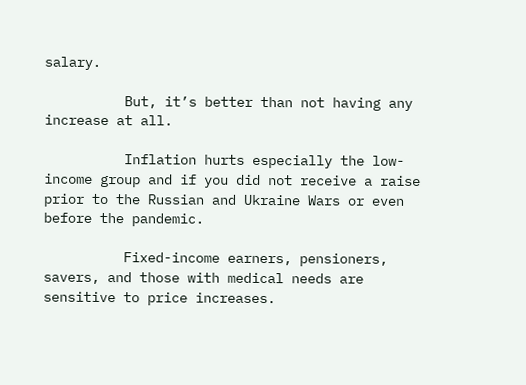salary.

          But, it’s better than not having any increase at all.

          Inflation hurts especially the low-income group and if you did not receive a raise prior to the Russian and Ukraine Wars or even before the pandemic.

          Fixed-income earners, pensioners, savers, and those with medical needs are sensitive to price increases.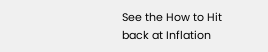See the How to Hit back at Inflation